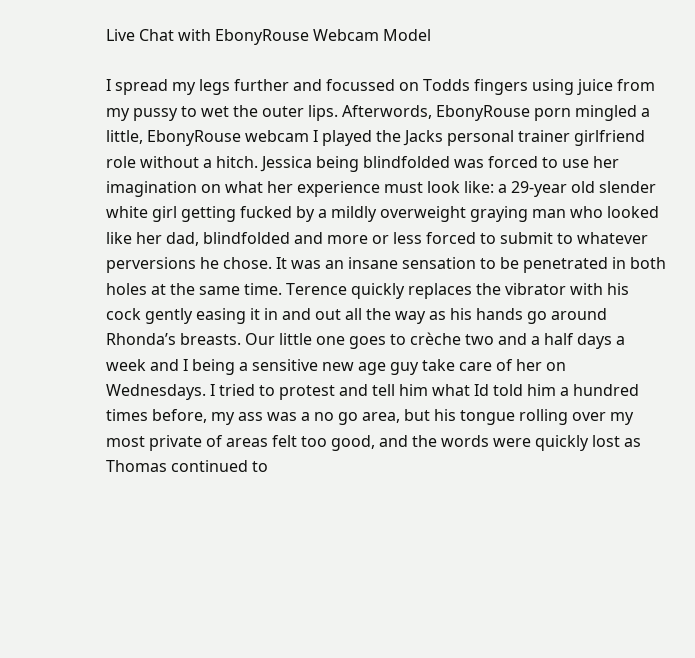Live Chat with EbonyRouse Webcam Model

I spread my legs further and focussed on Todds fingers using juice from my pussy to wet the outer lips. Afterwords, EbonyRouse porn mingled a little, EbonyRouse webcam I played the Jacks personal trainer girlfriend role without a hitch. Jessica being blindfolded was forced to use her imagination on what her experience must look like: a 29-year old slender white girl getting fucked by a mildly overweight graying man who looked like her dad, blindfolded and more or less forced to submit to whatever perversions he chose. It was an insane sensation to be penetrated in both holes at the same time. Terence quickly replaces the vibrator with his cock gently easing it in and out all the way as his hands go around Rhonda’s breasts. Our little one goes to crèche two and a half days a week and I being a sensitive new age guy take care of her on Wednesdays. I tried to protest and tell him what Id told him a hundred times before, my ass was a no go area, but his tongue rolling over my most private of areas felt too good, and the words were quickly lost as Thomas continued to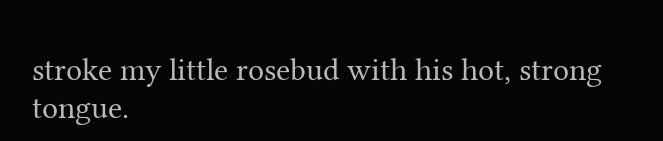stroke my little rosebud with his hot, strong tongue.